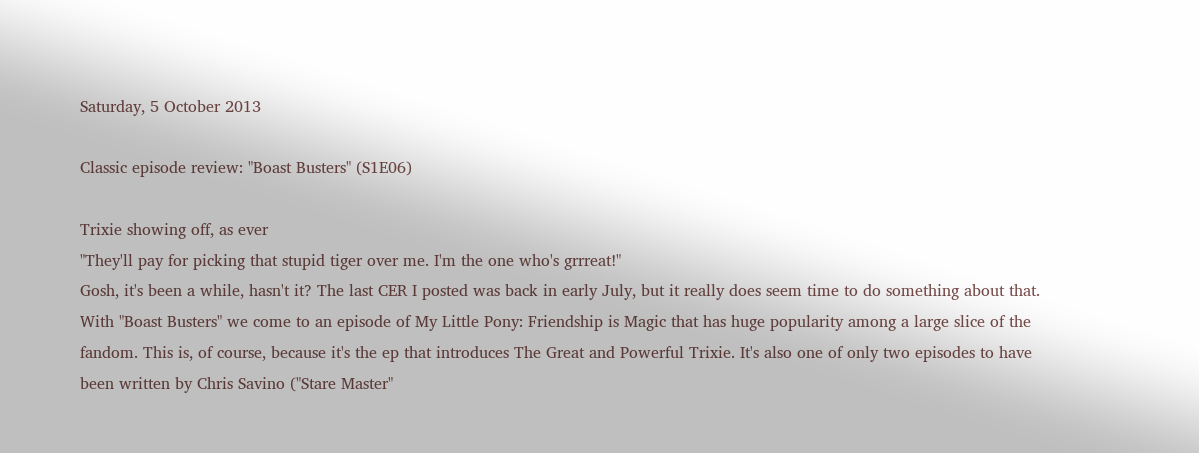Saturday, 5 October 2013

Classic episode review: "Boast Busters" (S1E06)

Trixie showing off, as ever
"They'll pay for picking that stupid tiger over me. I'm the one who's grrreat!"
Gosh, it's been a while, hasn't it? The last CER I posted was back in early July, but it really does seem time to do something about that. With "Boast Busters" we come to an episode of My Little Pony: Friendship is Magic that has huge popularity among a large slice of the fandom. This is, of course, because it's the ep that introduces The Great and Powerful Trixie. It's also one of only two episodes to have been written by Chris Savino ("Stare Master"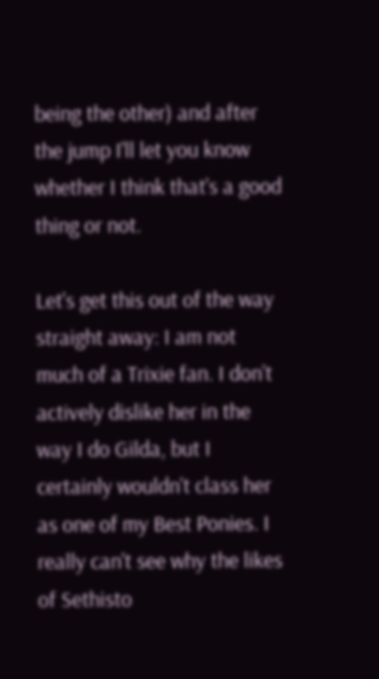being the other) and after the jump I'll let you know whether I think that's a good thing or not.

Let's get this out of the way straight away: I am not much of a Trixie fan. I don't actively dislike her in the way I do Gilda, but I certainly wouldn't class her as one of my Best Ponies. I really can't see why the likes of Sethisto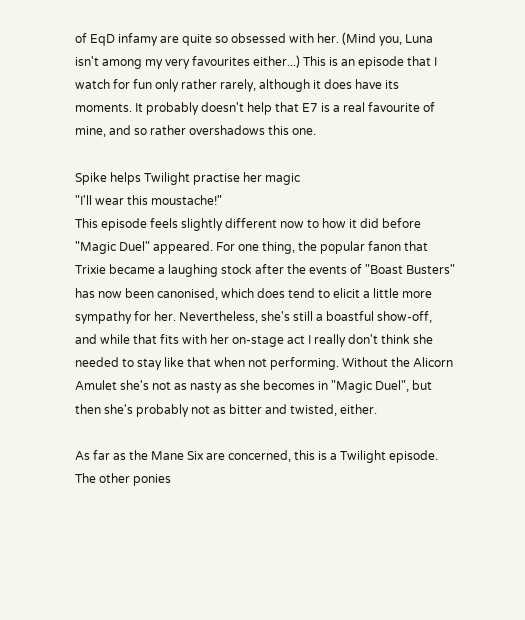of EqD infamy are quite so obsessed with her. (Mind you, Luna isn't among my very favourites either...) This is an episode that I watch for fun only rather rarely, although it does have its moments. It probably doesn't help that E7 is a real favourite of mine, and so rather overshadows this one.

Spike helps Twilight practise her magic
"I'll wear this moustache!"
This episode feels slightly different now to how it did before "Magic Duel" appeared. For one thing, the popular fanon that Trixie became a laughing stock after the events of "Boast Busters" has now been canonised, which does tend to elicit a little more sympathy for her. Nevertheless, she's still a boastful show-off, and while that fits with her on-stage act I really don't think she needed to stay like that when not performing. Without the Alicorn Amulet she's not as nasty as she becomes in "Magic Duel", but then she's probably not as bitter and twisted, either.

As far as the Mane Six are concerned, this is a Twilight episode. The other ponies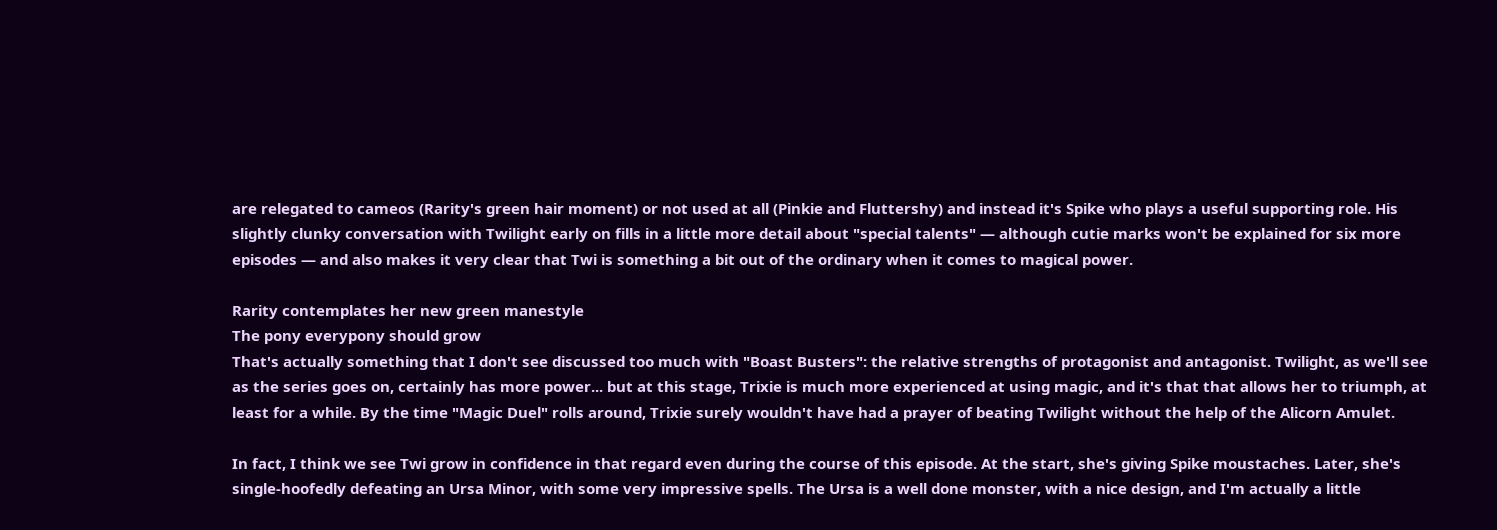are relegated to cameos (Rarity's green hair moment) or not used at all (Pinkie and Fluttershy) and instead it's Spike who plays a useful supporting role. His slightly clunky conversation with Twilight early on fills in a little more detail about "special talents" — although cutie marks won't be explained for six more episodes — and also makes it very clear that Twi is something a bit out of the ordinary when it comes to magical power.

Rarity contemplates her new green manestyle
The pony everypony should grow
That's actually something that I don't see discussed too much with "Boast Busters": the relative strengths of protagonist and antagonist. Twilight, as we'll see as the series goes on, certainly has more power... but at this stage, Trixie is much more experienced at using magic, and it's that that allows her to triumph, at least for a while. By the time "Magic Duel" rolls around, Trixie surely wouldn't have had a prayer of beating Twilight without the help of the Alicorn Amulet.

In fact, I think we see Twi grow in confidence in that regard even during the course of this episode. At the start, she's giving Spike moustaches. Later, she's single-hoofedly defeating an Ursa Minor, with some very impressive spells. The Ursa is a well done monster, with a nice design, and I'm actually a little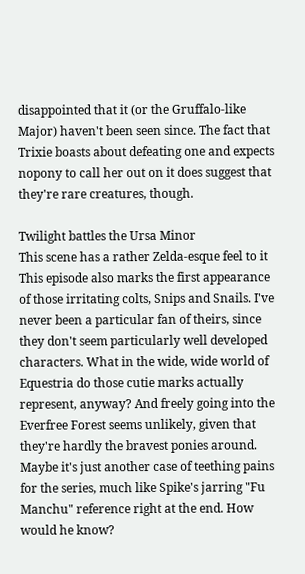disappointed that it (or the Gruffalo-like Major) haven't been seen since. The fact that Trixie boasts about defeating one and expects nopony to call her out on it does suggest that they're rare creatures, though.

Twilight battles the Ursa Minor
This scene has a rather Zelda-esque feel to it
This episode also marks the first appearance of those irritating colts, Snips and Snails. I've never been a particular fan of theirs, since they don't seem particularly well developed characters. What in the wide, wide world of Equestria do those cutie marks actually represent, anyway? And freely going into the Everfree Forest seems unlikely, given that they're hardly the bravest ponies around. Maybe it's just another case of teething pains for the series, much like Spike's jarring "Fu Manchu" reference right at the end. How would he know?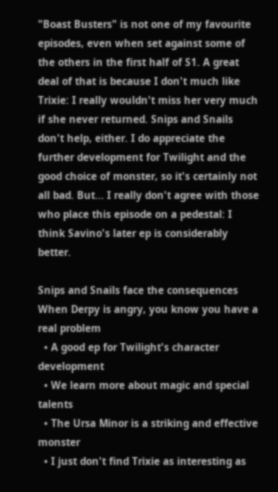"Boast Busters" is not one of my favourite episodes, even when set against some of the others in the first half of S1. A great deal of that is because I don't much like Trixie: I really wouldn't miss her very much if she never returned. Snips and Snails don't help, either. I do appreciate the further development for Twilight and the good choice of monster, so it's certainly not all bad. But... I really don't agree with those who place this episode on a pedestal: I think Savino's later ep is considerably better.

Snips and Snails face the consequences
When Derpy is angry, you know you have a real problem
  • A good ep for Twilight's character development
  • We learn more about magic and special talents
  • The Ursa Minor is a striking and effective monster
  • I just don't find Trixie as interesting as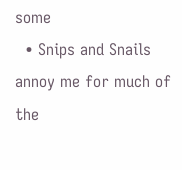some
  • Snips and Snails annoy me for much of the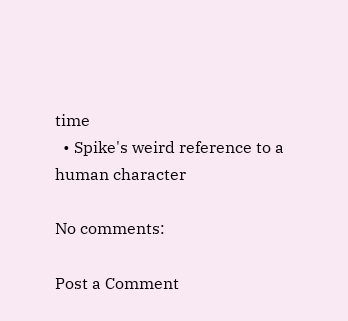time
  • Spike's weird reference to a human character

No comments:

Post a Comment